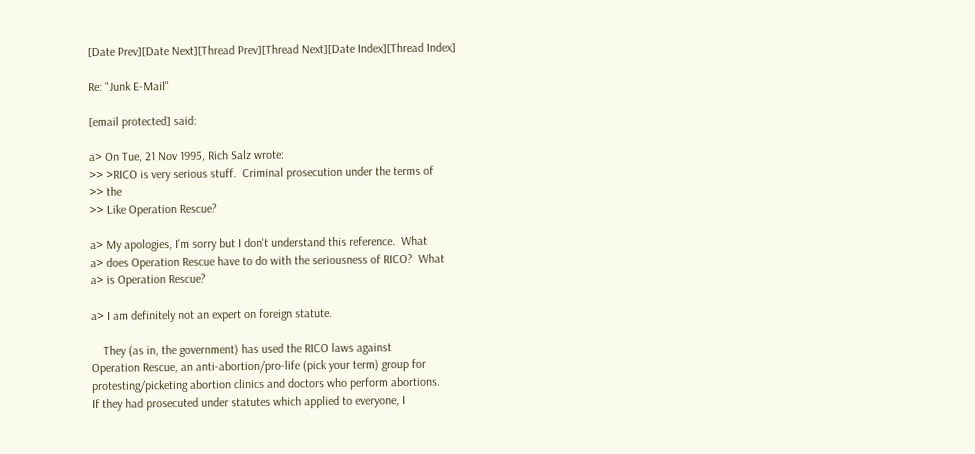[Date Prev][Date Next][Thread Prev][Thread Next][Date Index][Thread Index]

Re: "Junk E-Mail"

[email protected] said:

a> On Tue, 21 Nov 1995, Rich Salz wrote:
>> >RICO is very serious stuff.  Criminal prosecution under the terms of
>> the
>> Like Operation Rescue?

a> My apologies, I'm sorry but I don't understand this reference.  What
a> does Operation Rescue have to do with the seriousness of RICO?  What
a> is Operation Rescue?

a> I am definitely not an expert on foreign statute.

    They (as in, the government) has used the RICO laws against
Operation Rescue, an anti-abortion/pro-life (pick your term) group for
protesting/picketing abortion clinics and doctors who perform abortions.
If they had prosecuted under statutes which applied to everyone, I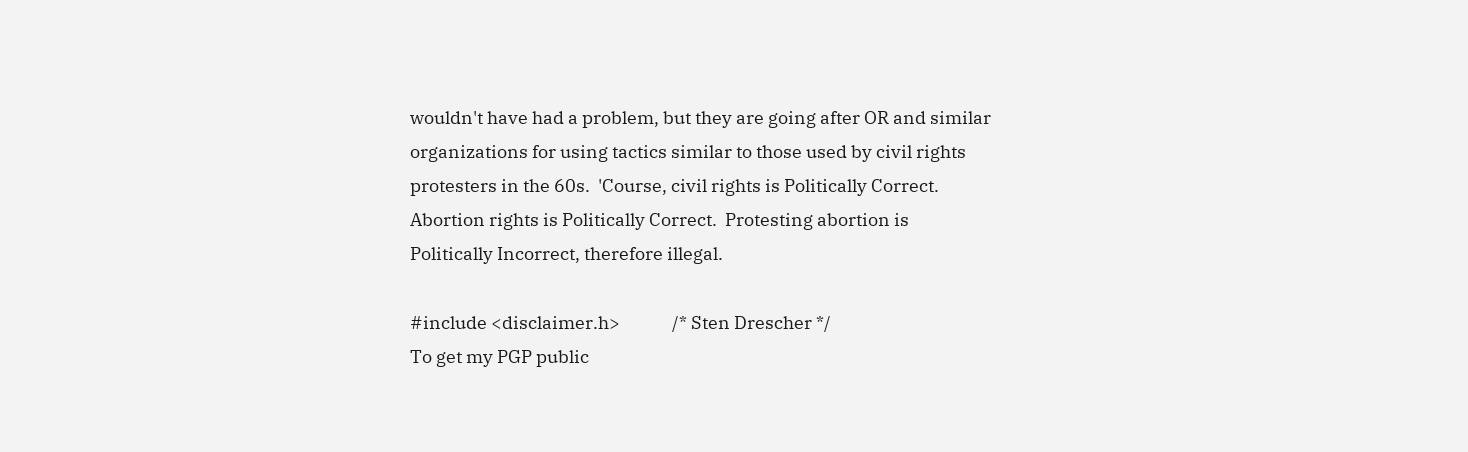wouldn't have had a problem, but they are going after OR and similar
organizations for using tactics similar to those used by civil rights
protesters in the 60s.  'Course, civil rights is Politically Correct.
Abortion rights is Politically Correct.  Protesting abortion is
Politically Incorrect, therefore illegal.

#include <disclaimer.h>             /* Sten Drescher */
To get my PGP public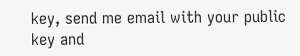key, send me email with your public key and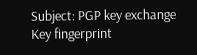Subject: PGP key exchange
Key fingerprint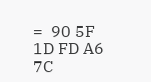=  90 5F 1D FD A6 7C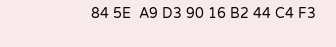84 5E  A9 D3 90 16 B2 44 C4 F3